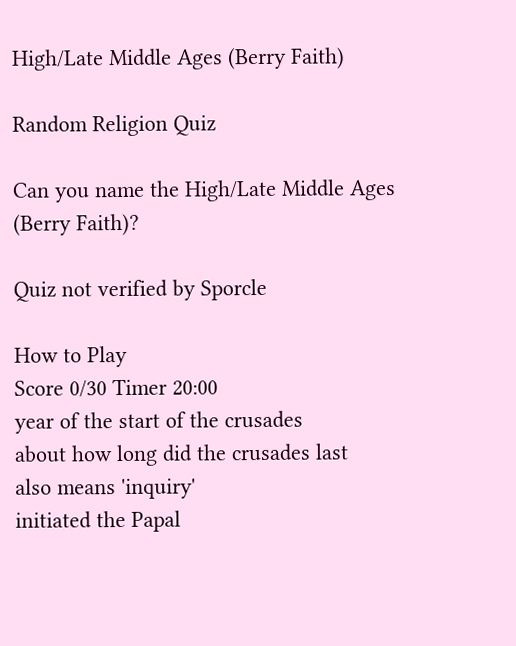High/Late Middle Ages (Berry Faith)

Random Religion Quiz

Can you name the High/Late Middle Ages (Berry Faith)?

Quiz not verified by Sporcle

How to Play
Score 0/30 Timer 20:00
year of the start of the crusades
about how long did the crusades last
also means 'inquiry'
initiated the Papal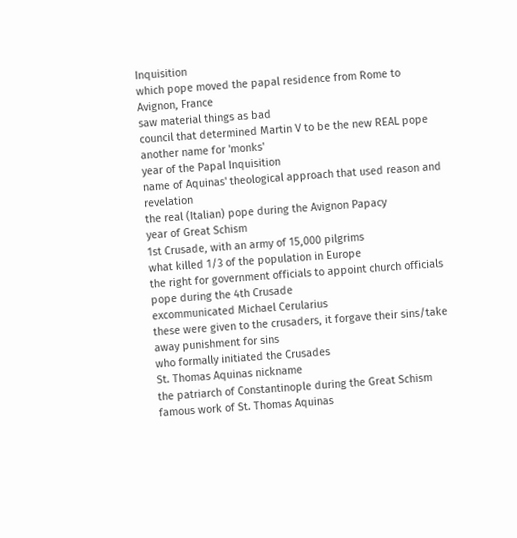Inquisition
which pope moved the papal residence from Rome to Avignon, France
saw material things as bad
council that determined Martin V to be the new REAL pope
another name for 'monks'
year of the Papal Inquisition
name of Aquinas' theological approach that used reason and revelation
the real (Italian) pope during the Avignon Papacy
year of Great Schism
1st Crusade, with an army of 15,000 pilgrims
what killed 1/3 of the population in Europe
the right for government officials to appoint church officials
pope during the 4th Crusade
excommunicated Michael Cerularius
these were given to the crusaders, it forgave their sins/take away punishment for sins
who formally initiated the Crusades
St. Thomas Aquinas nickname
the patriarch of Constantinople during the Great Schism
famous work of St. Thomas Aquinas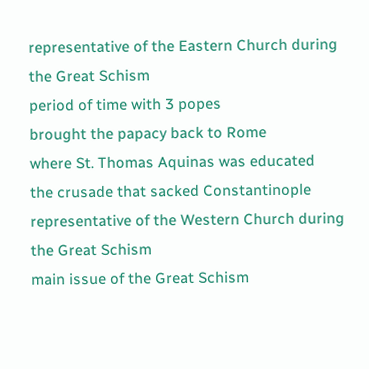representative of the Eastern Church during the Great Schism
period of time with 3 popes
brought the papacy back to Rome
where St. Thomas Aquinas was educated
the crusade that sacked Constantinople
representative of the Western Church during the Great Schism
main issue of the Great Schism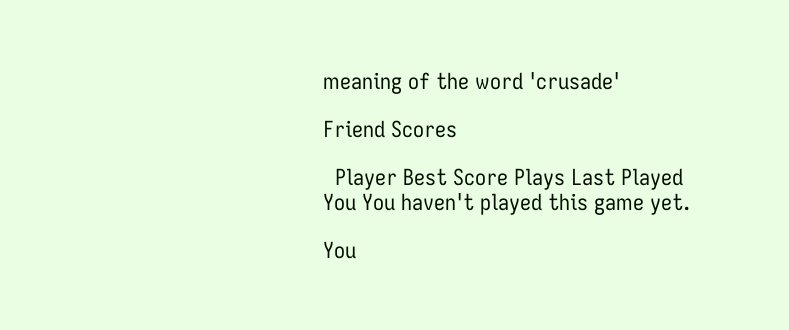meaning of the word 'crusade'

Friend Scores

  Player Best Score Plays Last Played
You You haven't played this game yet.

You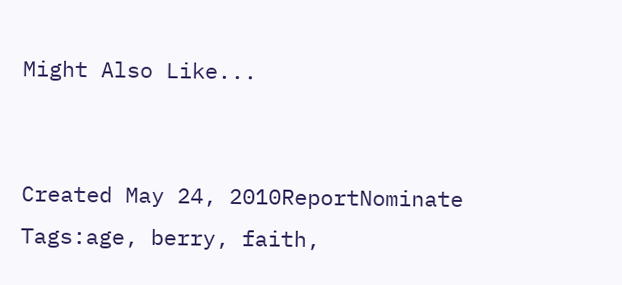Might Also Like...


Created May 24, 2010ReportNominate
Tags:age, berry, faith,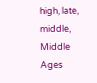high, late, middle, Middle Ages